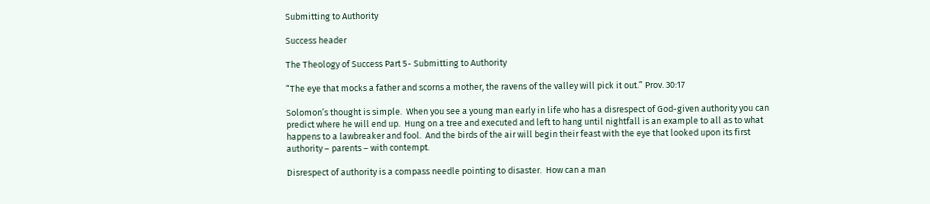Submitting to Authority

Success header

The Theology of Success Part 5- Submitting to Authority

“The eye that mocks a father and scorns a mother, the ravens of the valley will pick it out.” Prov. 30:17

Solomon’s thought is simple.  When you see a young man early in life who has a disrespect of God-given authority you can predict where he will end up.  Hung on a tree and executed and left to hang until nightfall is an example to all as to what happens to a lawbreaker and fool.  And the birds of the air will begin their feast with the eye that looked upon its first authority – parents – with contempt.

Disrespect of authority is a compass needle pointing to disaster.  How can a man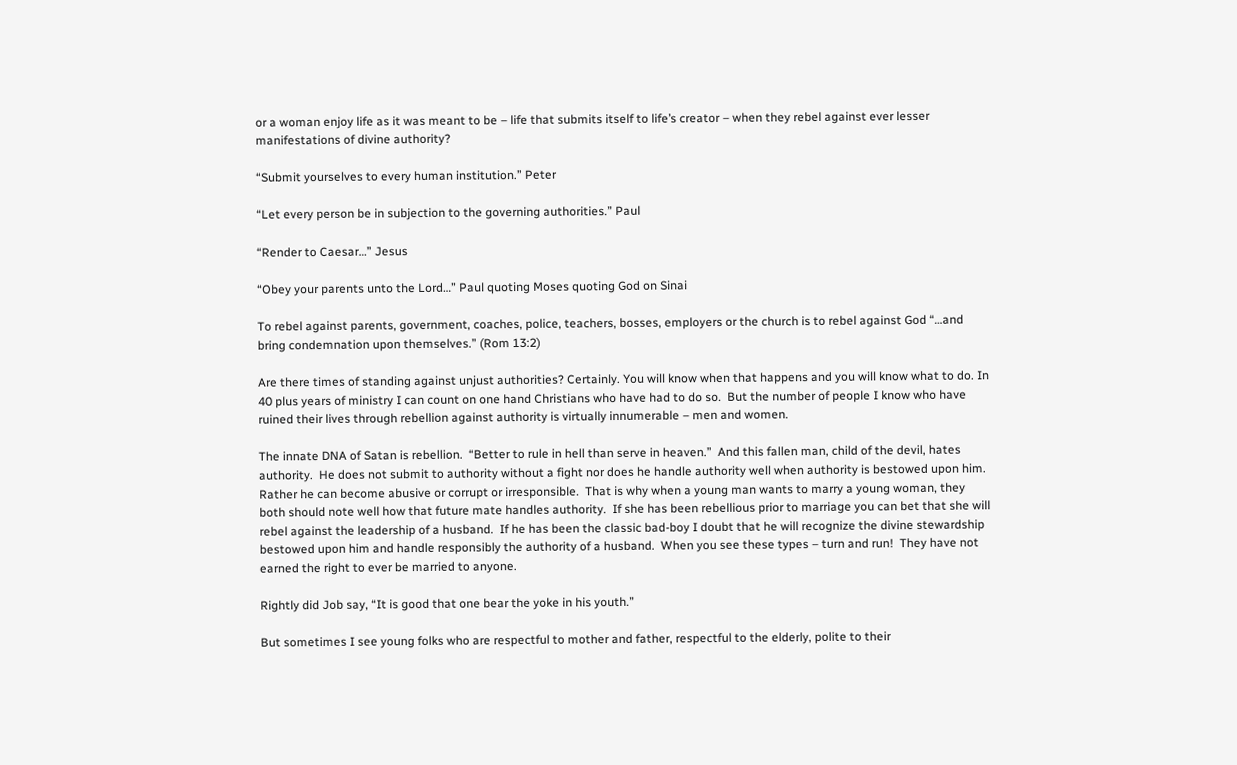or a woman enjoy life as it was meant to be – life that submits itself to life’s creator – when they rebel against ever lesser manifestations of divine authority?

“Submit yourselves to every human institution.” Peter

“Let every person be in subjection to the governing authorities.” Paul

“Render to Caesar…” Jesus

“Obey your parents unto the Lord…” Paul quoting Moses quoting God on Sinai

To rebel against parents, government, coaches, police, teachers, bosses, employers or the church is to rebel against God “…and bring condemnation upon themselves.” (Rom 13:2)

Are there times of standing against unjust authorities? Certainly. You will know when that happens and you will know what to do. In 40 plus years of ministry I can count on one hand Christians who have had to do so.  But the number of people I know who have ruined their lives through rebellion against authority is virtually innumerable – men and women.

The innate DNA of Satan is rebellion.  “Better to rule in hell than serve in heaven.”  And this fallen man, child of the devil, hates authority.  He does not submit to authority without a fight nor does he handle authority well when authority is bestowed upon him.  Rather he can become abusive or corrupt or irresponsible.  That is why when a young man wants to marry a young woman, they both should note well how that future mate handles authority.  If she has been rebellious prior to marriage you can bet that she will rebel against the leadership of a husband.  If he has been the classic bad-boy I doubt that he will recognize the divine stewardship bestowed upon him and handle responsibly the authority of a husband.  When you see these types – turn and run!  They have not earned the right to ever be married to anyone.

Rightly did Job say, “It is good that one bear the yoke in his youth.”

But sometimes I see young folks who are respectful to mother and father, respectful to the elderly, polite to their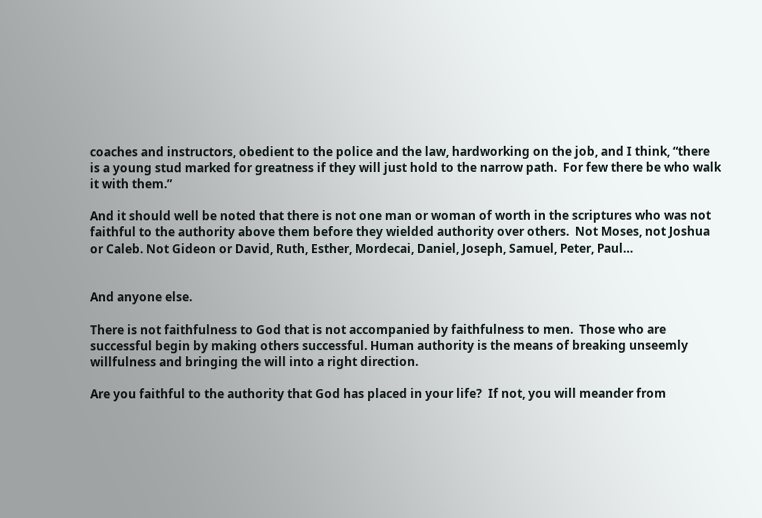coaches and instructors, obedient to the police and the law, hardworking on the job, and I think, “there is a young stud marked for greatness if they will just hold to the narrow path.  For few there be who walk it with them.”

And it should well be noted that there is not one man or woman of worth in the scriptures who was not faithful to the authority above them before they wielded authority over others.  Not Moses, not Joshua or Caleb. Not Gideon or David, Ruth, Esther, Mordecai, Daniel, Joseph, Samuel, Peter, Paul…


And anyone else.

There is not faithfulness to God that is not accompanied by faithfulness to men.  Those who are successful begin by making others successful. Human authority is the means of breaking unseemly willfulness and bringing the will into a right direction.

Are you faithful to the authority that God has placed in your life?  If not, you will meander from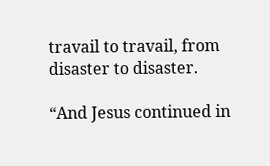travail to travail, from disaster to disaster.

“And Jesus continued in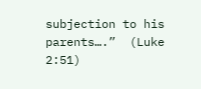subjection to his parents….”  (Luke 2:51)